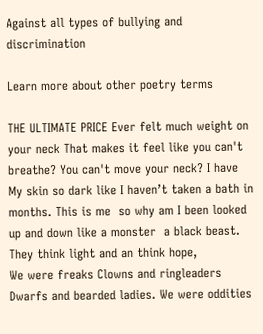Against all types of bullying and discrimination

Learn more about other poetry terms

THE ULTIMATE PRICE Ever felt much weight on your neck That makes it feel like you can't breathe? You can't move your neck? I have
My skin so dark like I haven’t taken a bath in months. This is me  so why am I been looked up and down like a monster  a black beast.    They think light and an think hope,
We were freaks Clowns and ringleaders Dwarfs and bearded ladies. We were oddities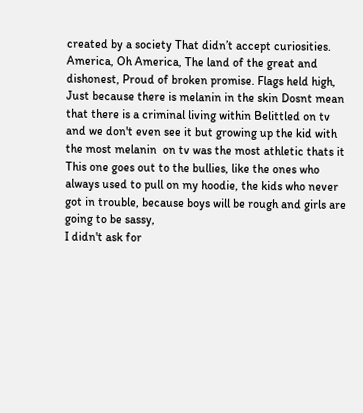created by a society That didn’t accept curiosities.
America, Oh America, The land of the great and dishonest, Proud of broken promise. Flags held high,
Just because there is melanin in the skin Dosnt mean that there is a criminal living within Belittled on tv and we don't even see it but growing up the kid with the most melanin  on tv was the most athletic thats it
This one goes out to the bullies, like the ones who always used to pull on my hoodie, the kids who never got in trouble, because boys will be rough and girls are going to be sassy,
I didn't ask for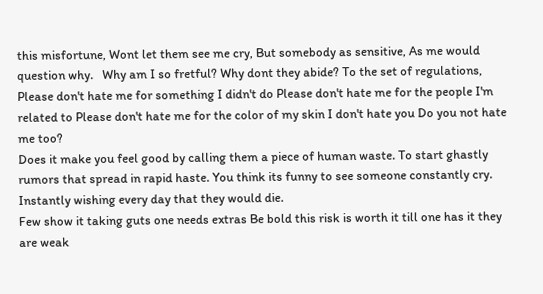this misfortune, Wont let them see me cry, But somebody as sensitive, As me would question why.   Why am I so fretful? Why dont they abide? To the set of regulations,
Please don't hate me for something I didn't do Please don't hate me for the people I'm related to Please don't hate me for the color of my skin I don't hate you Do you not hate me too?
Does it make you feel good by calling them a piece of human waste. To start ghastly rumors that spread in rapid haste. You think its funny to see someone constantly cry. Instantly wishing every day that they would die.
Few show it taking guts one needs extras Be bold this risk is worth it till one has it they are weak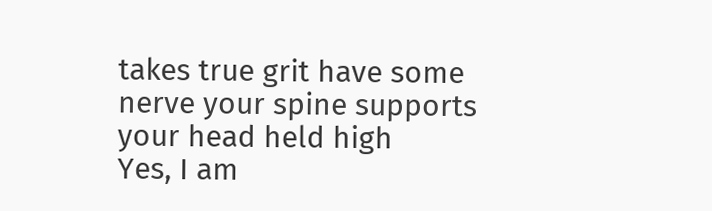takes true grit have some nerve your spine supports your head held high
Yes, I am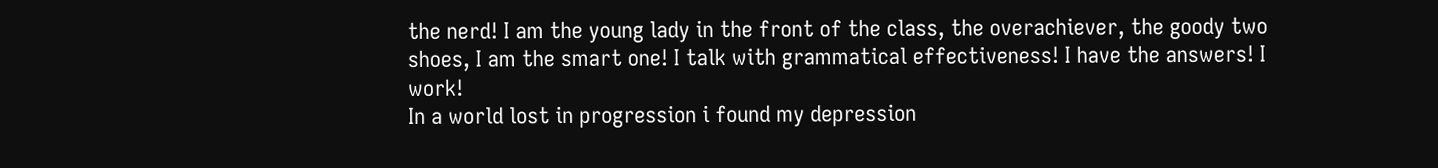the nerd! I am the young lady in the front of the class, the overachiever, the goody two shoes, I am the smart one! I talk with grammatical effectiveness! I have the answers! I work!
In a world lost in progression i found my depression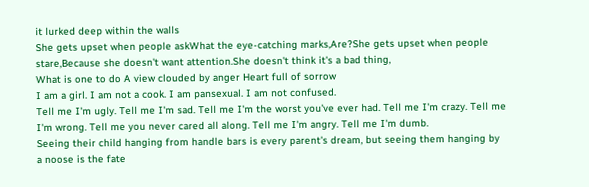it lurked deep within the walls
She gets upset when people askWhat the eye-catching marks,Are?She gets upset when people stare,Because she doesn't want attention.She doesn't think it's a bad thing,
What is one to do A view clouded by anger Heart full of sorrow
I am a girl. I am not a cook. I am pansexual. I am not confused.
Tell me I'm ugly. Tell me I'm sad. Tell me I'm the worst you've ever had. Tell me I'm crazy. Tell me I'm wrong. Tell me you never cared all along. Tell me I'm angry. Tell me I'm dumb.
Seeing their child hanging from handle bars is every parent's dream, but seeing them hanging by a noose is the fate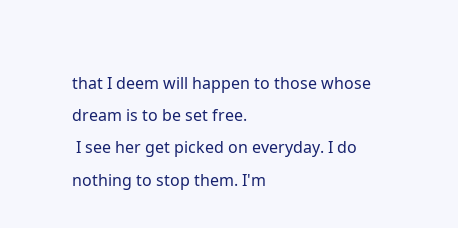that I deem will happen to those whose dream is to be set free.
 I see her get picked on everyday. I do nothing to stop them. I'm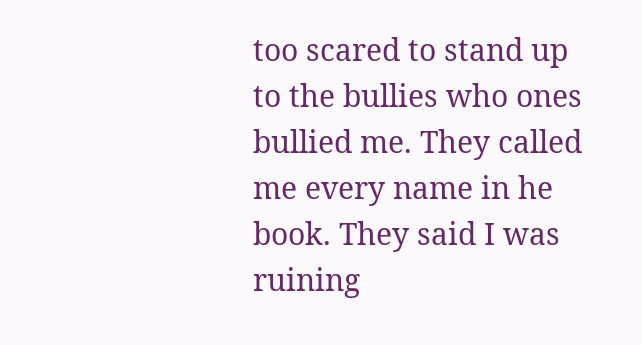too scared to stand up to the bullies who ones bullied me. They called me every name in he book. They said I was ruining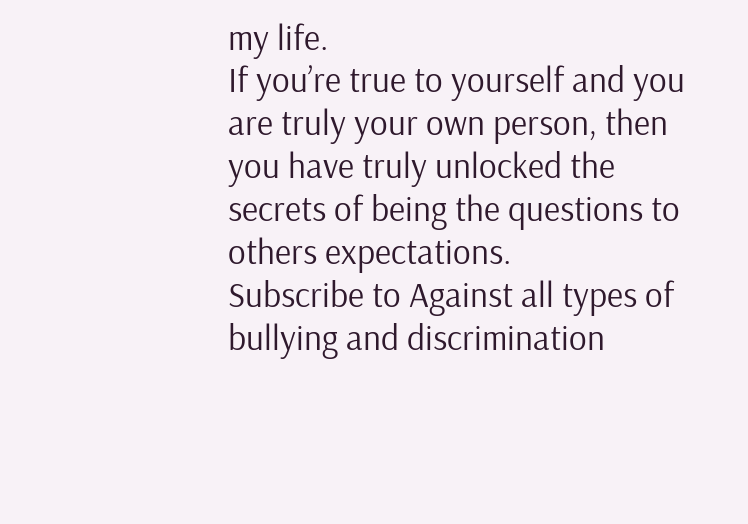my life.
If you’re true to yourself and you are truly your own person, then you have truly unlocked the secrets of being the questions to others expectations.
Subscribe to Against all types of bullying and discrimination